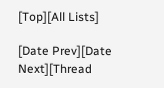[Top][All Lists]

[Date Prev][Date Next][Thread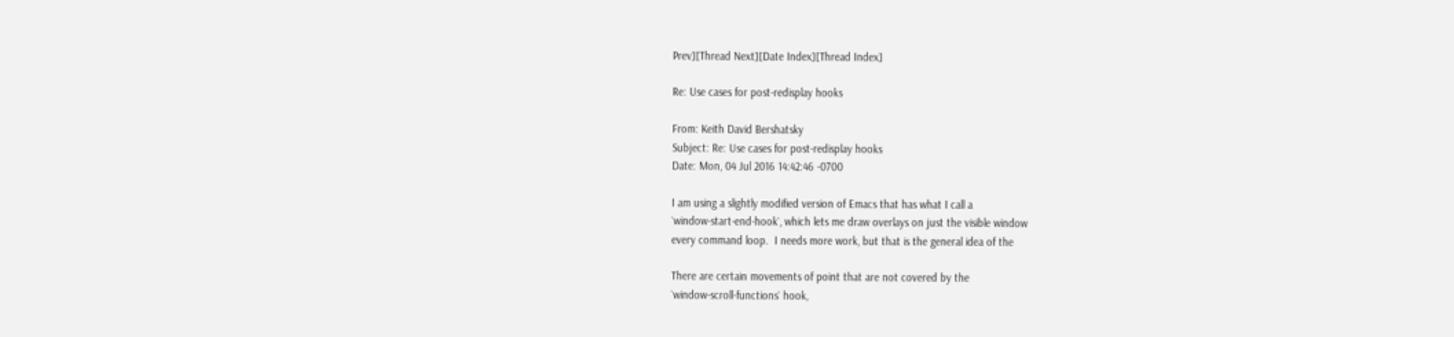Prev][Thread Next][Date Index][Thread Index]

Re: Use cases for post-redisplay hooks

From: Keith David Bershatsky
Subject: Re: Use cases for post-redisplay hooks
Date: Mon, 04 Jul 2016 14:42:46 -0700

I am using a slightly modified version of Emacs that has what I call a
`window-start-end-hook`, which lets me draw overlays on just the visible window
every command loop.  I needs more work, but that is the general idea of the

There are certain movements of point that are not covered by the
`window-scroll-functions` hook,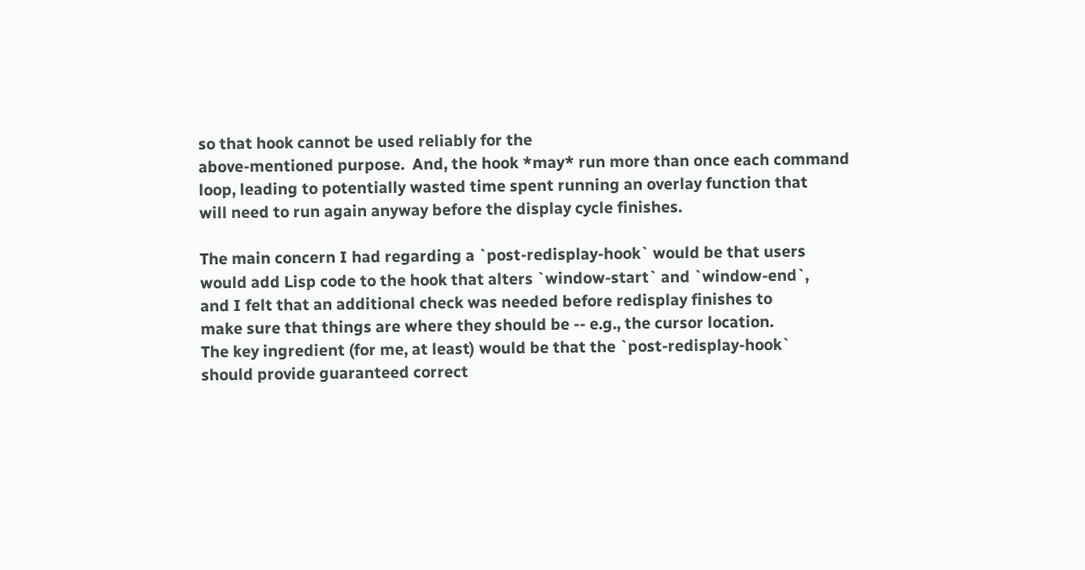so that hook cannot be used reliably for the
above-mentioned purpose.  And, the hook *may* run more than once each command
loop, leading to potentially wasted time spent running an overlay function that
will need to run again anyway before the display cycle finishes.

The main concern I had regarding a `post-redisplay-hook` would be that users
would add Lisp code to the hook that alters `window-start` and `window-end`,
and I felt that an additional check was needed before redisplay finishes to
make sure that things are where they should be -- e.g., the cursor location.
The key ingredient (for me, at least) would be that the `post-redisplay-hook`
should provide guaranteed correct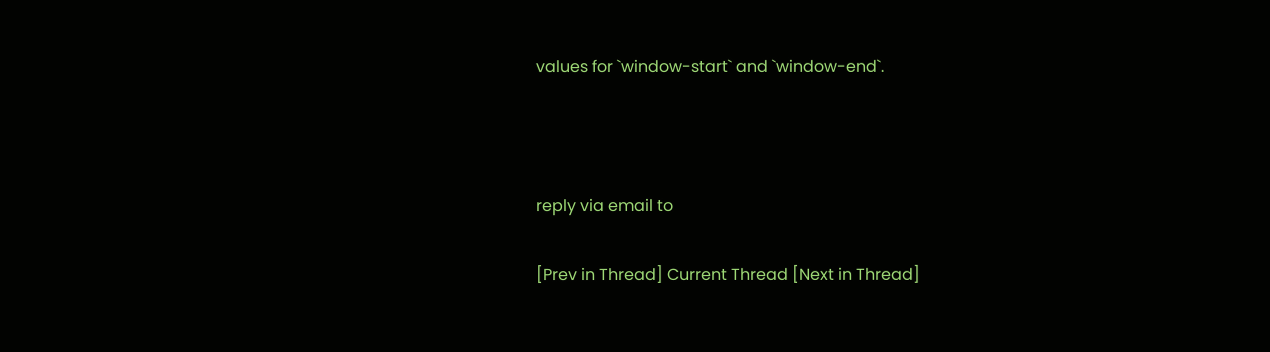values for `window-start` and `window-end`.



reply via email to

[Prev in Thread] Current Thread [Next in Thread]